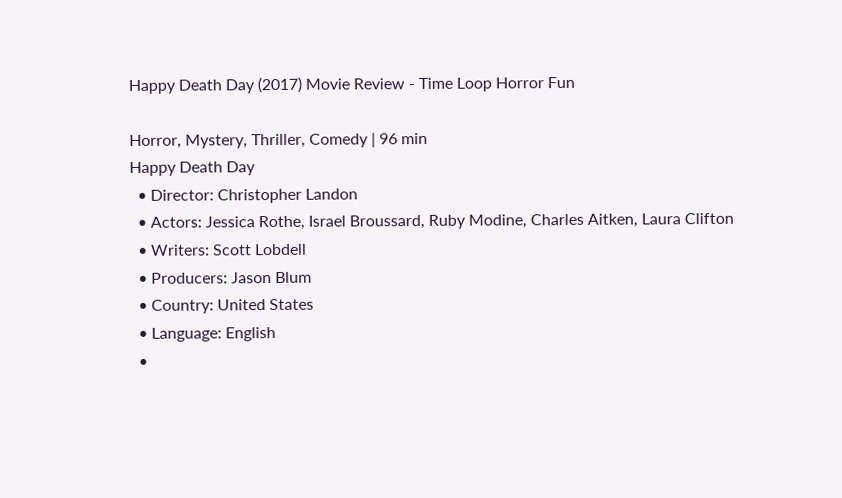Happy Death Day (2017) Movie Review - Time Loop Horror Fun

Horror, Mystery, Thriller, Comedy | 96 min
Happy Death Day
  • Director: Christopher Landon
  • Actors: Jessica Rothe, Israel Broussard, Ruby Modine, Charles Aitken, Laura Clifton
  • Writers: Scott Lobdell
  • Producers: Jason Blum
  • Country: United States
  • Language: English
  •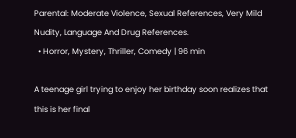Parental: Moderate Violence, Sexual References, Very Mild Nudity, Language And Drug References.
  • Horror, Mystery, Thriller, Comedy | 96 min

A teenage girl trying to enjoy her birthday soon realizes that this is her final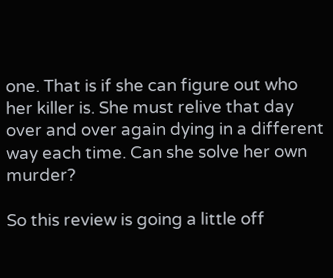one. That is if she can figure out who her killer is. She must relive that day over and over again dying in a different way each time. Can she solve her own murder?

So this review is going a little off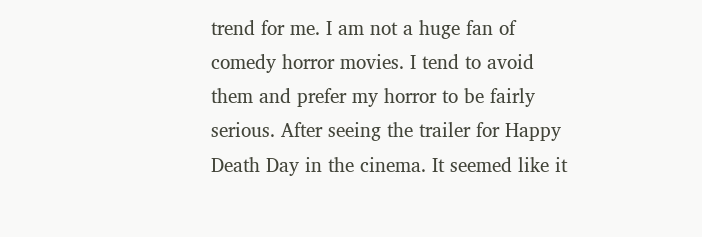trend for me. I am not a huge fan of comedy horror movies. I tend to avoid them and prefer my horror to be fairly serious. After seeing the trailer for Happy Death Day in the cinema. It seemed like it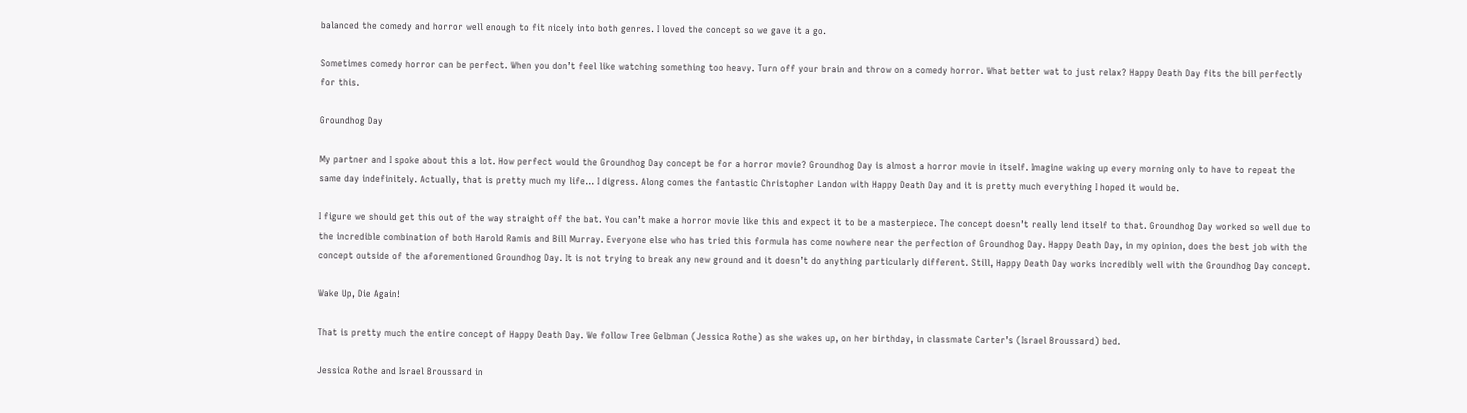balanced the comedy and horror well enough to fit nicely into both genres. I loved the concept so we gave it a go.

Sometimes comedy horror can be perfect. When you don’t feel like watching something too heavy. Turn off your brain and throw on a comedy horror. What better wat to just relax? Happy Death Day fits the bill perfectly for this.

Groundhog Day

My partner and I spoke about this a lot. How perfect would the Groundhog Day concept be for a horror movie? Groundhog Day is almost a horror movie in itself. Imagine waking up every morning only to have to repeat the same day indefinitely. Actually, that is pretty much my life… I digress. Along comes the fantastic Christopher Landon with Happy Death Day and it is pretty much everything I hoped it would be.

I figure we should get this out of the way straight off the bat. You can’t make a horror movie like this and expect it to be a masterpiece. The concept doesn’t really lend itself to that. Groundhog Day worked so well due to the incredible combination of both Harold Ramis and Bill Murray. Everyone else who has tried this formula has come nowhere near the perfection of Groundhog Day. Happy Death Day, in my opinion, does the best job with the concept outside of the aforementioned Groundhog Day. It is not trying to break any new ground and it doesn’t do anything particularly different. Still, Happy Death Day works incredibly well with the Groundhog Day concept.

Wake Up, Die Again!

That is pretty much the entire concept of Happy Death Day. We follow Tree Gelbman (Jessica Rothe) as she wakes up, on her birthday, in classmate Carter’s (Israel Broussard) bed.

Jessica Rothe and Israel Broussard in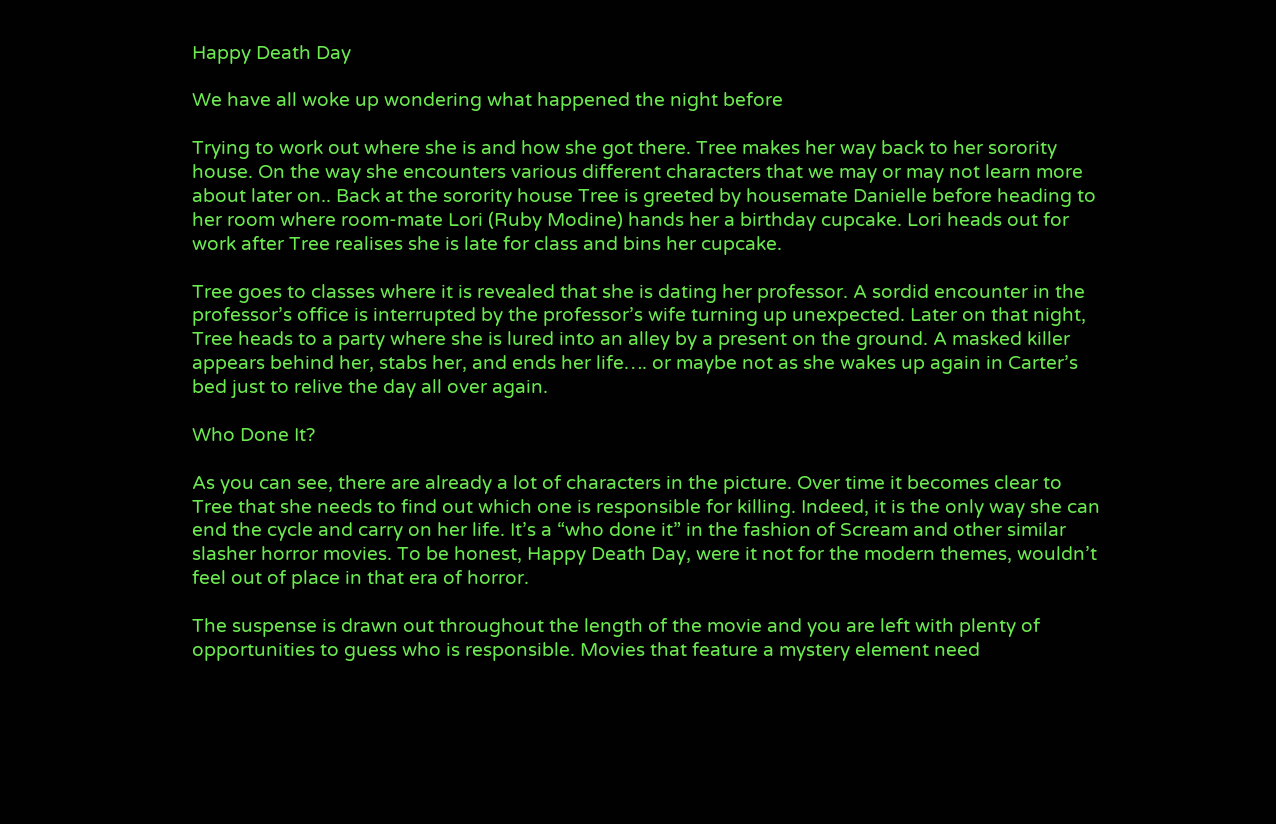Happy Death Day

We have all woke up wondering what happened the night before

Trying to work out where she is and how she got there. Tree makes her way back to her sorority house. On the way she encounters various different characters that we may or may not learn more about later on.. Back at the sorority house Tree is greeted by housemate Danielle before heading to her room where room-mate Lori (Ruby Modine) hands her a birthday cupcake. Lori heads out for work after Tree realises she is late for class and bins her cupcake.

Tree goes to classes where it is revealed that she is dating her professor. A sordid encounter in the professor’s office is interrupted by the professor’s wife turning up unexpected. Later on that night, Tree heads to a party where she is lured into an alley by a present on the ground. A masked killer appears behind her, stabs her, and ends her life…. or maybe not as she wakes up again in Carter’s bed just to relive the day all over again.

Who Done It?

As you can see, there are already a lot of characters in the picture. Over time it becomes clear to Tree that she needs to find out which one is responsible for killing. Indeed, it is the only way she can end the cycle and carry on her life. It’s a “who done it” in the fashion of Scream and other similar slasher horror movies. To be honest, Happy Death Day, were it not for the modern themes, wouldn’t feel out of place in that era of horror.

The suspense is drawn out throughout the length of the movie and you are left with plenty of opportunities to guess who is responsible. Movies that feature a mystery element need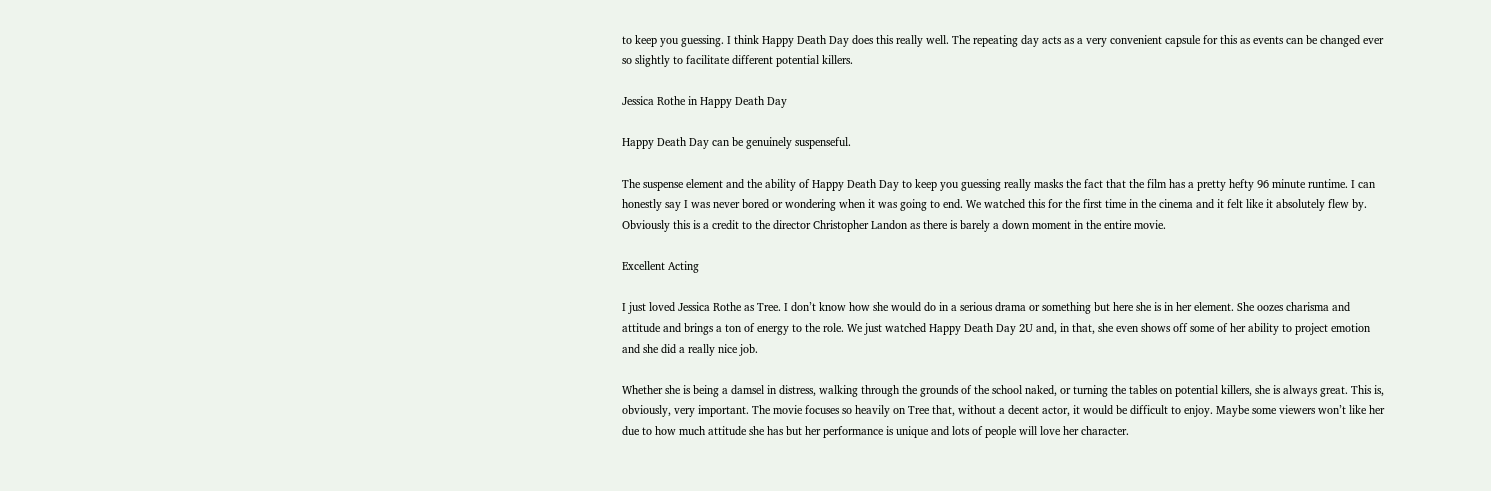to keep you guessing. I think Happy Death Day does this really well. The repeating day acts as a very convenient capsule for this as events can be changed ever so slightly to facilitate different potential killers.

Jessica Rothe in Happy Death Day

Happy Death Day can be genuinely suspenseful.

The suspense element and the ability of Happy Death Day to keep you guessing really masks the fact that the film has a pretty hefty 96 minute runtime. I can honestly say I was never bored or wondering when it was going to end. We watched this for the first time in the cinema and it felt like it absolutely flew by. Obviously this is a credit to the director Christopher Landon as there is barely a down moment in the entire movie.

Excellent Acting

I just loved Jessica Rothe as Tree. I don’t know how she would do in a serious drama or something but here she is in her element. She oozes charisma and attitude and brings a ton of energy to the role. We just watched Happy Death Day 2U and, in that, she even shows off some of her ability to project emotion and she did a really nice job.

Whether she is being a damsel in distress, walking through the grounds of the school naked, or turning the tables on potential killers, she is always great. This is, obviously, very important. The movie focuses so heavily on Tree that, without a decent actor, it would be difficult to enjoy. Maybe some viewers won’t like her due to how much attitude she has but her performance is unique and lots of people will love her character.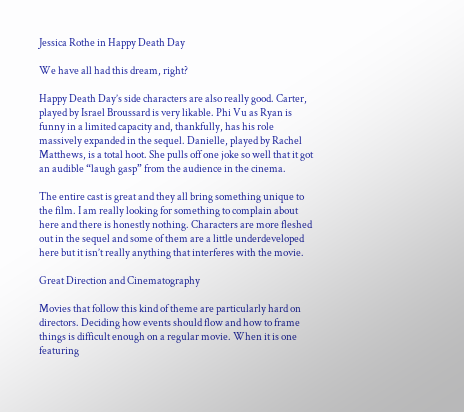Jessica Rothe in Happy Death Day

We have all had this dream, right?

Happy Death Day’s side characters are also really good. Carter, played by Israel Broussard is very likable. Phi Vu as Ryan is funny in a limited capacity and, thankfully, has his role massively expanded in the sequel. Danielle, played by Rachel Matthews, is a total hoot. She pulls off one joke so well that it got an audible “laugh gasp” from the audience in the cinema.

The entire cast is great and they all bring something unique to the film. I am really looking for something to complain about here and there is honestly nothing. Characters are more fleshed out in the sequel and some of them are a little underdeveloped here but it isn’t really anything that interferes with the movie.

Great Direction and Cinematography

Movies that follow this kind of theme are particularly hard on directors. Deciding how events should flow and how to frame things is difficult enough on a regular movie. When it is one featuring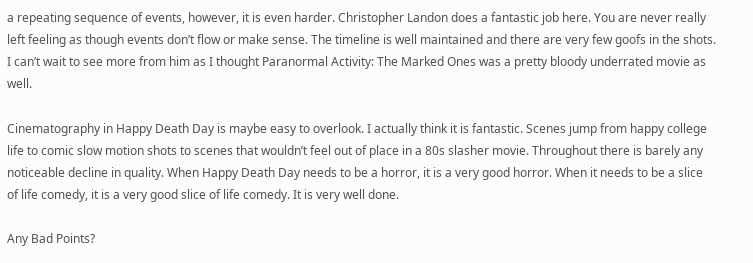a repeating sequence of events, however, it is even harder. Christopher Landon does a fantastic job here. You are never really left feeling as though events don’t flow or make sense. The timeline is well maintained and there are very few goofs in the shots. I can’t wait to see more from him as I thought Paranormal Activity: The Marked Ones was a pretty bloody underrated movie as well.

Cinematography in Happy Death Day is maybe easy to overlook. I actually think it is fantastic. Scenes jump from happy college life to comic slow motion shots to scenes that wouldn’t feel out of place in a 80s slasher movie. Throughout there is barely any noticeable decline in quality. When Happy Death Day needs to be a horror, it is a very good horror. When it needs to be a slice of life comedy, it is a very good slice of life comedy. It is very well done.

Any Bad Points?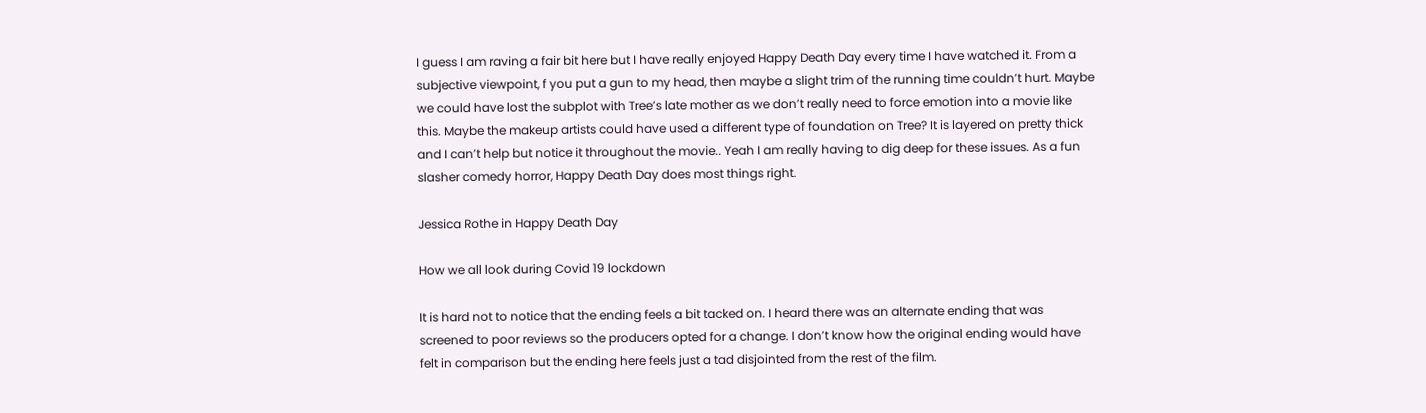I guess I am raving a fair bit here but I have really enjoyed Happy Death Day every time I have watched it. From a subjective viewpoint, f you put a gun to my head, then maybe a slight trim of the running time couldn’t hurt. Maybe we could have lost the subplot with Tree’s late mother as we don’t really need to force emotion into a movie like this. Maybe the makeup artists could have used a different type of foundation on Tree? It is layered on pretty thick and I can’t help but notice it throughout the movie.. Yeah I am really having to dig deep for these issues. As a fun slasher comedy horror, Happy Death Day does most things right.

Jessica Rothe in Happy Death Day

How we all look during Covid 19 lockdown

It is hard not to notice that the ending feels a bit tacked on. I heard there was an alternate ending that was screened to poor reviews so the producers opted for a change. I don’t know how the original ending would have felt in comparison but the ending here feels just a tad disjointed from the rest of the film.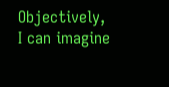Objectively, I can imagine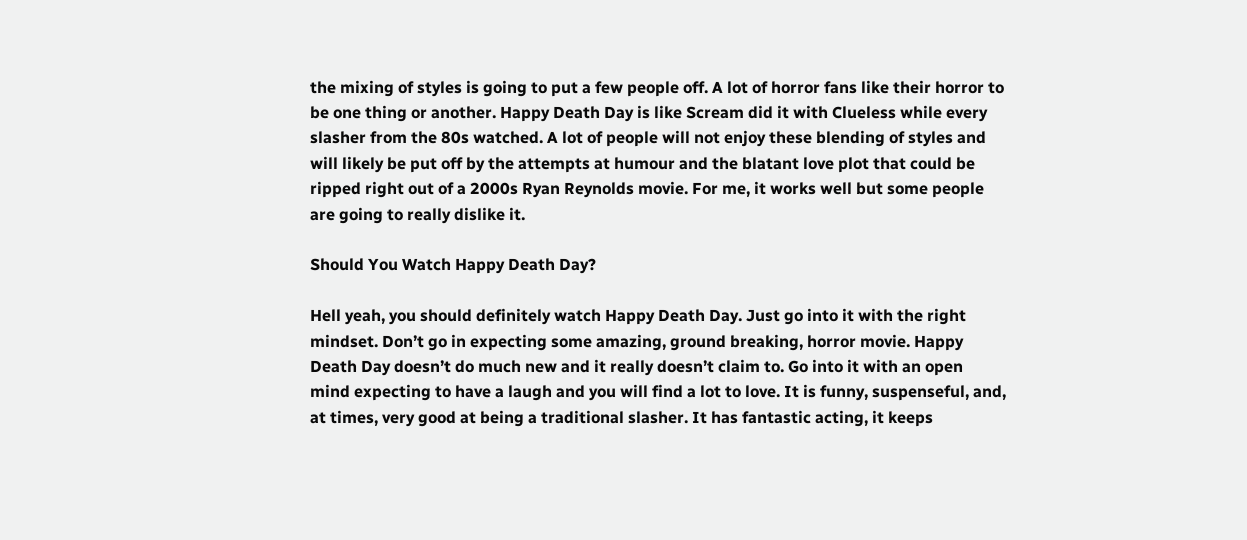the mixing of styles is going to put a few people off. A lot of horror fans like their horror to be one thing or another. Happy Death Day is like Scream did it with Clueless while every slasher from the 80s watched. A lot of people will not enjoy these blending of styles and will likely be put off by the attempts at humour and the blatant love plot that could be ripped right out of a 2000s Ryan Reynolds movie. For me, it works well but some people are going to really dislike it.

Should You Watch Happy Death Day?

Hell yeah, you should definitely watch Happy Death Day. Just go into it with the right mindset. Don’t go in expecting some amazing, ground breaking, horror movie. Happy Death Day doesn’t do much new and it really doesn’t claim to. Go into it with an open mind expecting to have a laugh and you will find a lot to love. It is funny, suspenseful, and, at times, very good at being a traditional slasher. It has fantastic acting, it keeps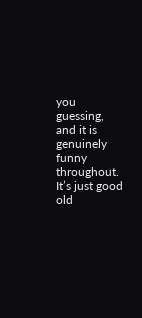you guessing, and it is genuinely funny throughout. It’s just good old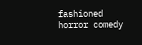fashioned horror comedy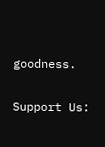goodness.

Support Us: